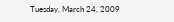Tuesday, March 24, 2009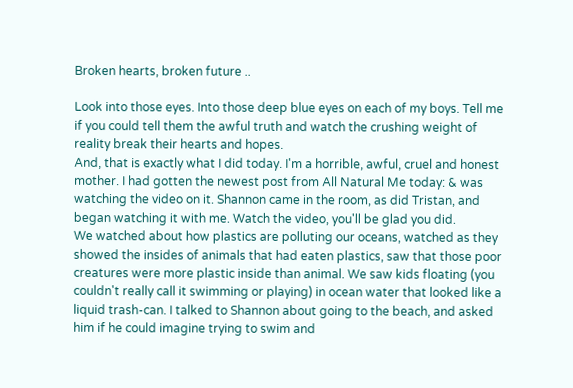Broken hearts, broken future ..

Look into those eyes. Into those deep blue eyes on each of my boys. Tell me if you could tell them the awful truth and watch the crushing weight of reality break their hearts and hopes.
And, that is exactly what I did today. I'm a horrible, awful, cruel and honest mother. I had gotten the newest post from All Natural Me today: & was watching the video on it. Shannon came in the room, as did Tristan, and began watching it with me. Watch the video, you'll be glad you did.
We watched about how plastics are polluting our oceans, watched as they showed the insides of animals that had eaten plastics, saw that those poor creatures were more plastic inside than animal. We saw kids floating (you couldn't really call it swimming or playing) in ocean water that looked like a liquid trash-can. I talked to Shannon about going to the beach, and asked him if he could imagine trying to swim and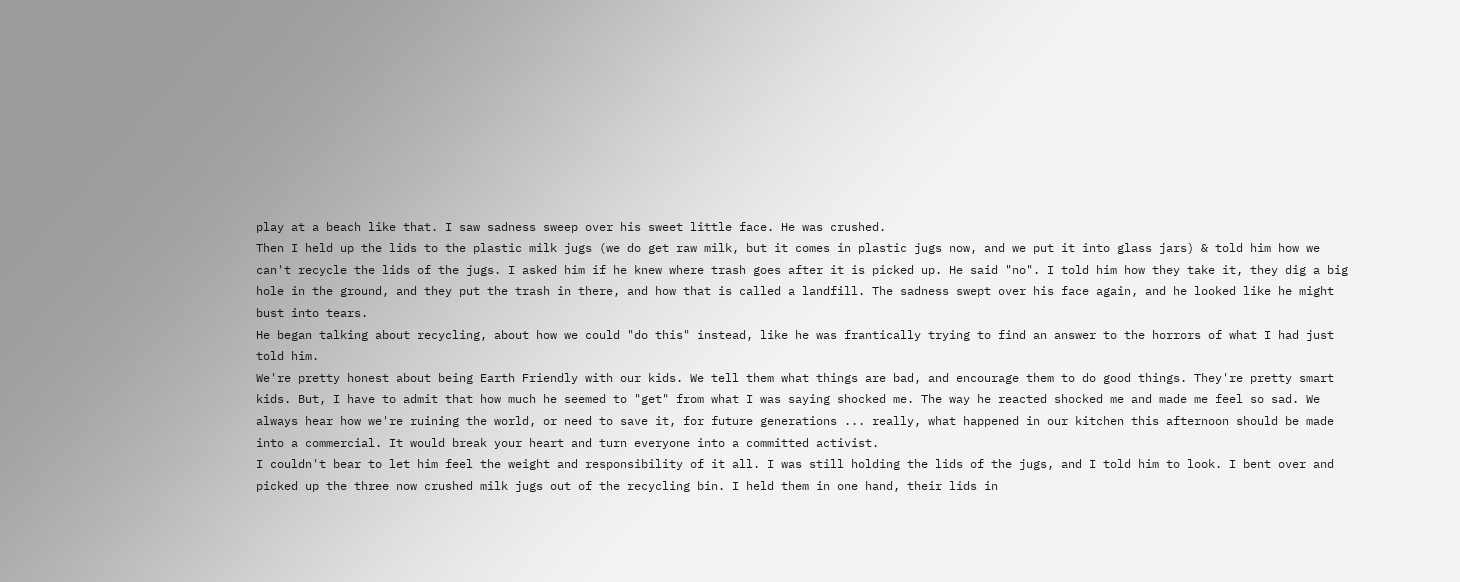play at a beach like that. I saw sadness sweep over his sweet little face. He was crushed.
Then I held up the lids to the plastic milk jugs (we do get raw milk, but it comes in plastic jugs now, and we put it into glass jars) & told him how we can't recycle the lids of the jugs. I asked him if he knew where trash goes after it is picked up. He said "no". I told him how they take it, they dig a big hole in the ground, and they put the trash in there, and how that is called a landfill. The sadness swept over his face again, and he looked like he might bust into tears.
He began talking about recycling, about how we could "do this" instead, like he was frantically trying to find an answer to the horrors of what I had just told him.
We're pretty honest about being Earth Friendly with our kids. We tell them what things are bad, and encourage them to do good things. They're pretty smart kids. But, I have to admit that how much he seemed to "get" from what I was saying shocked me. The way he reacted shocked me and made me feel so sad. We always hear how we're ruining the world, or need to save it, for future generations ... really, what happened in our kitchen this afternoon should be made into a commercial. It would break your heart and turn everyone into a committed activist.
I couldn't bear to let him feel the weight and responsibility of it all. I was still holding the lids of the jugs, and I told him to look. I bent over and picked up the three now crushed milk jugs out of the recycling bin. I held them in one hand, their lids in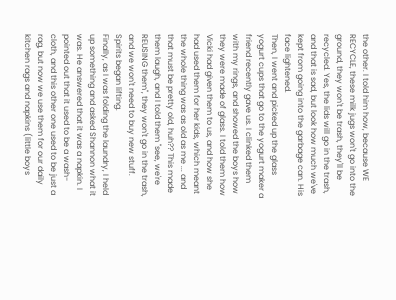the other. I told him how, because WE RECYCLE, these milk jugs won't go into the ground, they won't be trash, they'll be recycled. Yes, the lids will go in the trash, and that is sad, but look how much we've kept from going into the garbage can. His face lightened.
Then, I went and picked up the glass yogurt cups that go to the yogurt maker a friend recently gave us. I clinked them with my rings, and showed the boys how they were made of glass. I told them how Vicki had given them to us, and how she had used them for her kids, which meant the whole thing was as old as me ... and that must be pretty old, huh?? This made them laugh, and I told them "see, we're REUSING them", they won't go in the trash, and we won't need to buy new stuff. Spirits began lifting.
Finally, as I was folding the laundry, I held up something and asked Shannon what it was. He answered that it was a napkin. I pointed out that it used to be a wash-cloth, and this other one used to be just a rag, but now we use them for our daily kitchen rags and napkins (little boys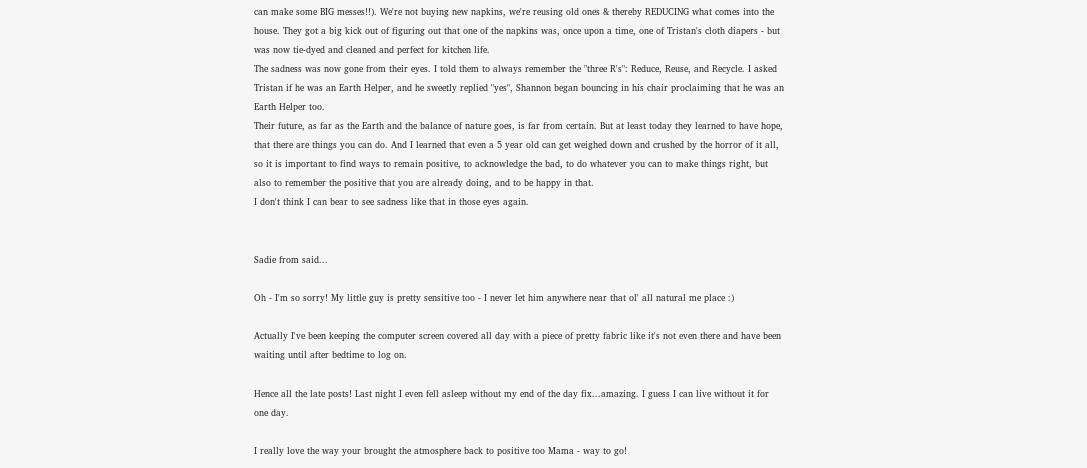can make some BIG messes!!). We're not buying new napkins, we're reusing old ones & thereby REDUCING what comes into the house. They got a big kick out of figuring out that one of the napkins was, once upon a time, one of Tristan's cloth diapers - but was now tie-dyed and cleaned and perfect for kitchen life.
The sadness was now gone from their eyes. I told them to always remember the "three R's": Reduce, Reuse, and Recycle. I asked Tristan if he was an Earth Helper, and he sweetly replied "yes", Shannon began bouncing in his chair proclaiming that he was an Earth Helper too.
Their future, as far as the Earth and the balance of nature goes, is far from certain. But at least today they learned to have hope, that there are things you can do. And I learned that even a 5 year old can get weighed down and crushed by the horror of it all, so it is important to find ways to remain positive, to acknowledge the bad, to do whatever you can to make things right, but also to remember the positive that you are already doing, and to be happy in that.
I don't think I can bear to see sadness like that in those eyes again.


Sadie from said...

Oh - I'm so sorry! My little guy is pretty sensitive too - I never let him anywhere near that ol' all natural me place :)

Actually I've been keeping the computer screen covered all day with a piece of pretty fabric like it's not even there and have been waiting until after bedtime to log on.

Hence all the late posts! Last night I even fell asleep without my end of the day fix...amazing. I guess I can live without it for one day.

I really love the way your brought the atmosphere back to positive too Mama - way to go!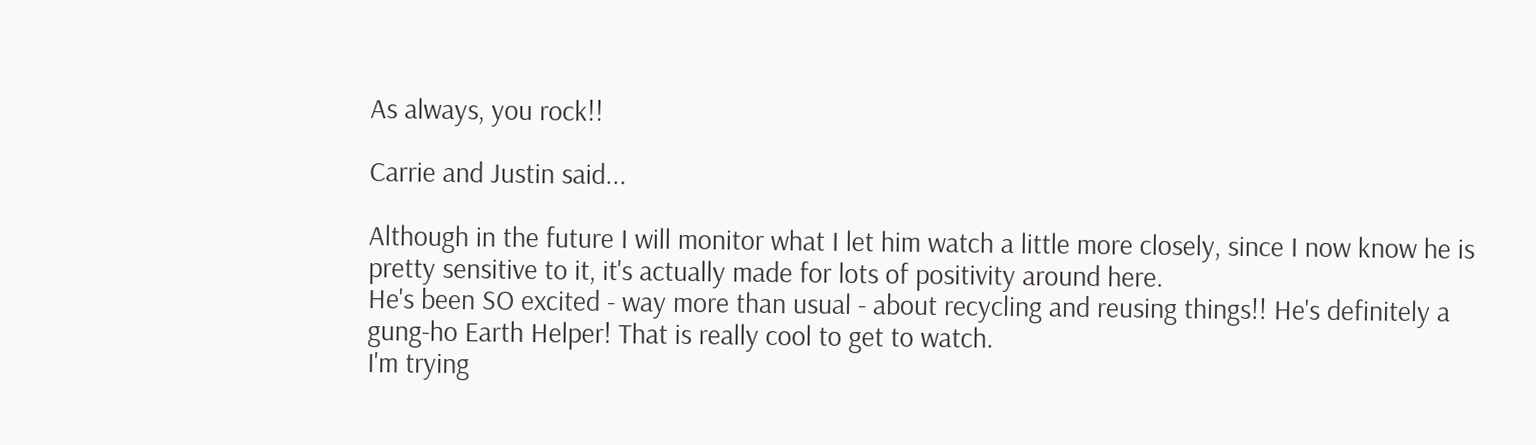As always, you rock!!

Carrie and Justin said...

Although in the future I will monitor what I let him watch a little more closely, since I now know he is pretty sensitive to it, it's actually made for lots of positivity around here.
He's been SO excited - way more than usual - about recycling and reusing things!! He's definitely a gung-ho Earth Helper! That is really cool to get to watch.
I'm trying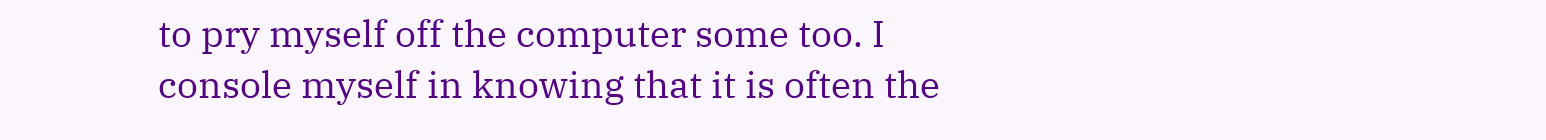to pry myself off the computer some too. I console myself in knowing that it is often the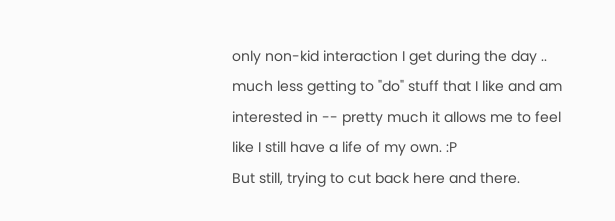only non-kid interaction I get during the day .. much less getting to "do" stuff that I like and am interested in -- pretty much it allows me to feel like I still have a life of my own. :P
But still, trying to cut back here and there.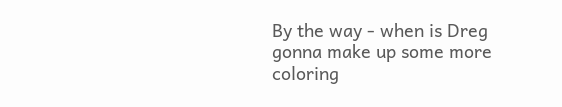By the way - when is Dreg gonna make up some more coloring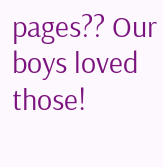pages?? Our boys loved those!